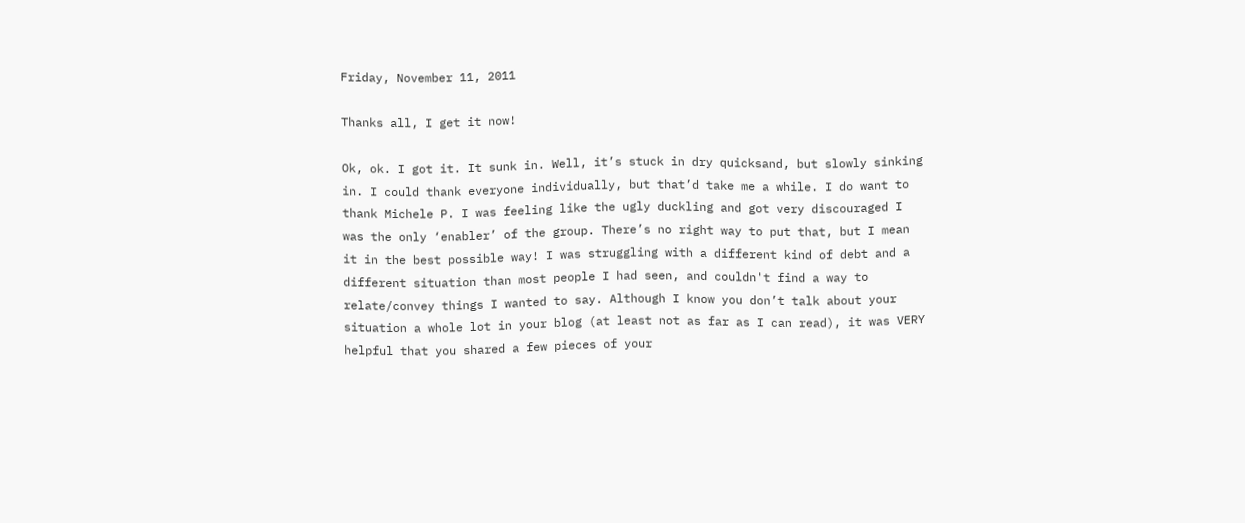Friday, November 11, 2011

Thanks all, I get it now!

Ok, ok. I got it. It sunk in. Well, it’s stuck in dry quicksand, but slowly sinking in. I could thank everyone individually, but that’d take me a while. I do want to thank Michele P. I was feeling like the ugly duckling and got very discouraged I was the only ‘enabler’ of the group. There’s no right way to put that, but I mean it in the best possible way! I was struggling with a different kind of debt and a different situation than most people I had seen, and couldn't find a way to relate/convey things I wanted to say. Although I know you don’t talk about your situation a whole lot in your blog (at least not as far as I can read), it was VERY helpful that you shared a few pieces of your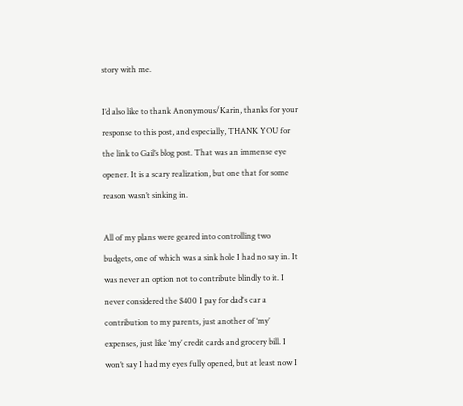story with me.

I’d also like to thank Anonymous/Karin, thanks for your response to this post, and especially, THANK YOU for the link to Gail’s blog post. That was an immense eye opener. It is a scary realization, but one that for some reason wasn’t sinking in.

All of my plans were geared into controlling two budgets, one of which was a sink hole I had no say in. It was never an option not to contribute blindly to it. I never considered the $400 I pay for dad's car a contribution to my parents, just another of ‘my’ expenses, just like ‘my’ credit cards and grocery bill. I won’t say I had my eyes fully opened, but at least now I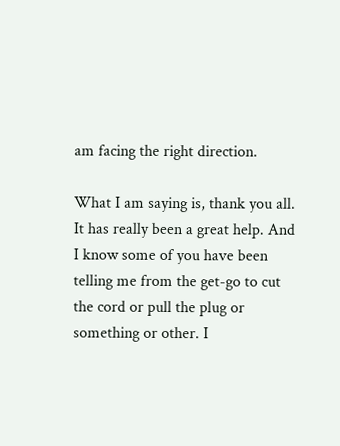am facing the right direction.

What I am saying is, thank you all. It has really been a great help. And I know some of you have been telling me from the get-go to cut the cord or pull the plug or something or other. I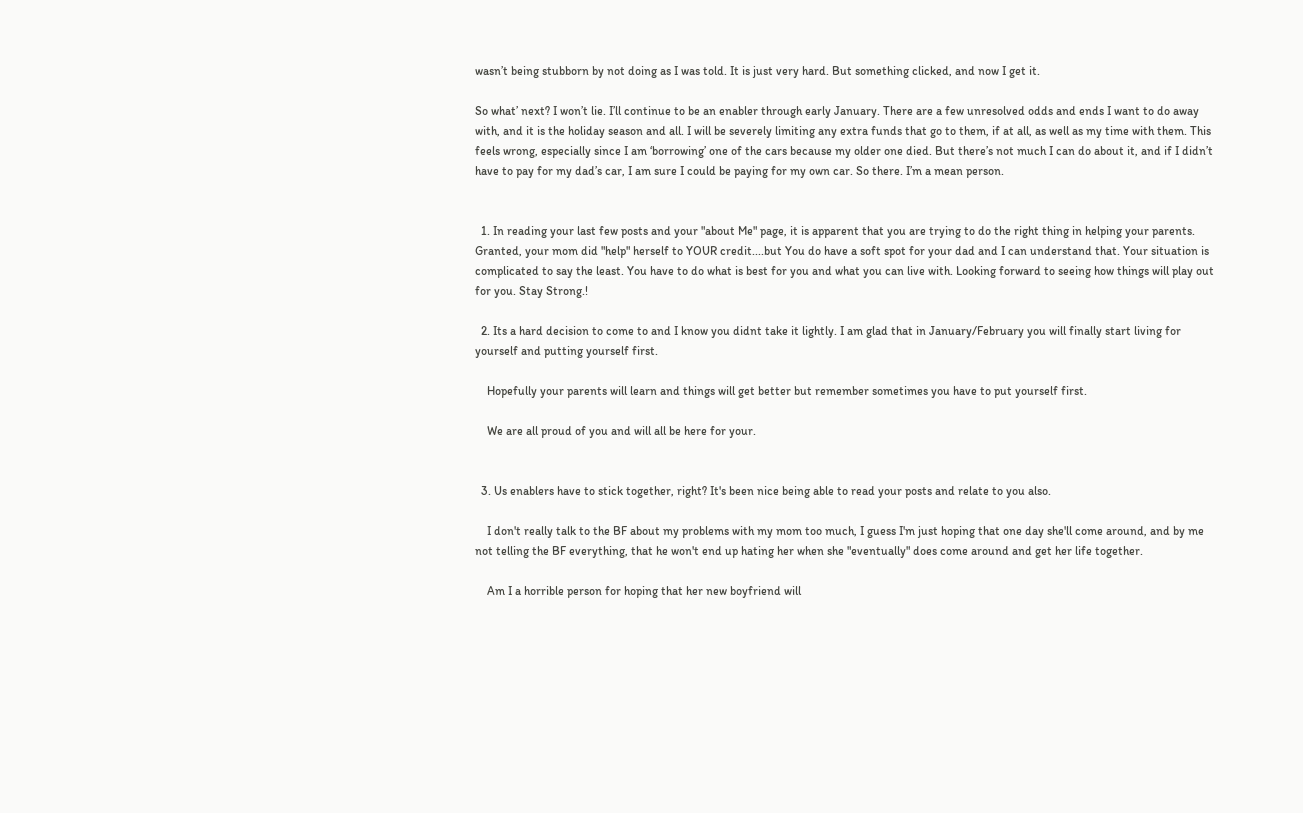wasn’t being stubborn by not doing as I was told. It is just very hard. But something clicked, and now I get it.

So what’ next? I won’t lie. I’ll continue to be an enabler through early January. There are a few unresolved odds and ends I want to do away with, and it is the holiday season and all. I will be severely limiting any extra funds that go to them, if at all, as well as my time with them. This feels wrong, especially since I am ‘borrowing’ one of the cars because my older one died. But there’s not much I can do about it, and if I didn’t have to pay for my dad’s car, I am sure I could be paying for my own car. So there. I’m a mean person.


  1. In reading your last few posts and your "about Me" page, it is apparent that you are trying to do the right thing in helping your parents. Granted, your mom did "help" herself to YOUR credit....but You do have a soft spot for your dad and I can understand that. Your situation is complicated to say the least. You have to do what is best for you and what you can live with. Looking forward to seeing how things will play out for you. Stay Strong.!

  2. Its a hard decision to come to and I know you didnt take it lightly. I am glad that in January/February you will finally start living for yourself and putting yourself first.

    Hopefully your parents will learn and things will get better but remember sometimes you have to put yourself first.

    We are all proud of you and will all be here for your.


  3. Us enablers have to stick together, right? It's been nice being able to read your posts and relate to you also.

    I don't really talk to the BF about my problems with my mom too much, I guess I'm just hoping that one day she'll come around, and by me not telling the BF everything, that he won't end up hating her when she "eventually" does come around and get her life together.

    Am I a horrible person for hoping that her new boyfriend will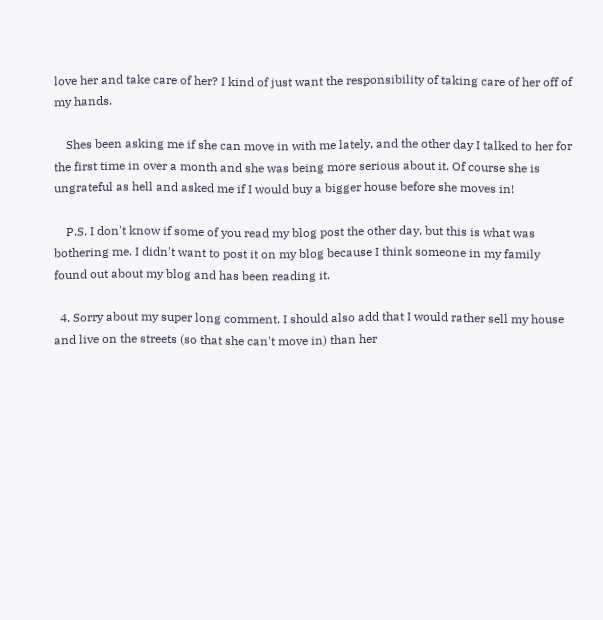love her and take care of her? I kind of just want the responsibility of taking care of her off of my hands.

    Shes been asking me if she can move in with me lately, and the other day I talked to her for the first time in over a month and she was being more serious about it. Of course she is ungrateful as hell and asked me if I would buy a bigger house before she moves in!

    P.S. I don't know if some of you read my blog post the other day, but this is what was bothering me. I didn't want to post it on my blog because I think someone in my family found out about my blog and has been reading it.

  4. Sorry about my super long comment. I should also add that I would rather sell my house and live on the streets (so that she can't move in) than her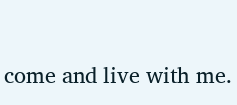come and live with me.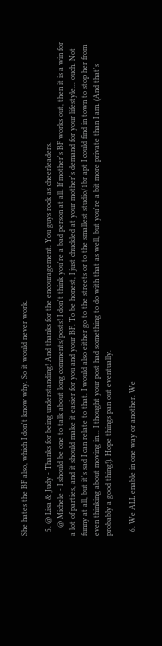She hates the BF also, which I don't know why. So it would never work.

  5. @ Lisa & Judy - Thanks for being understanding! And thanks for the encouragement. You guys rock as cheerleaders.
    @ Michele - I should be one to talk about long comments/posts! I don't think you're a bad person at all. If mother's BF works out, then it is a win for a lot of parties, and it should make it easier for you and your BF. To be honest, I just chuckled at your mother's demand for your lifestyle... ouch. Not funny at all, but it's sad I can relate to that. I would also either go to the streets or to the smallest studio/1br apt I could find in town to stop her from even thinking about moving in... I thought your post had something to do with that as well, but you're a bit more private than I am. (And that's probably a good thing!). Hope things pan out eventually.

  6. We ALL enable in one way or another. We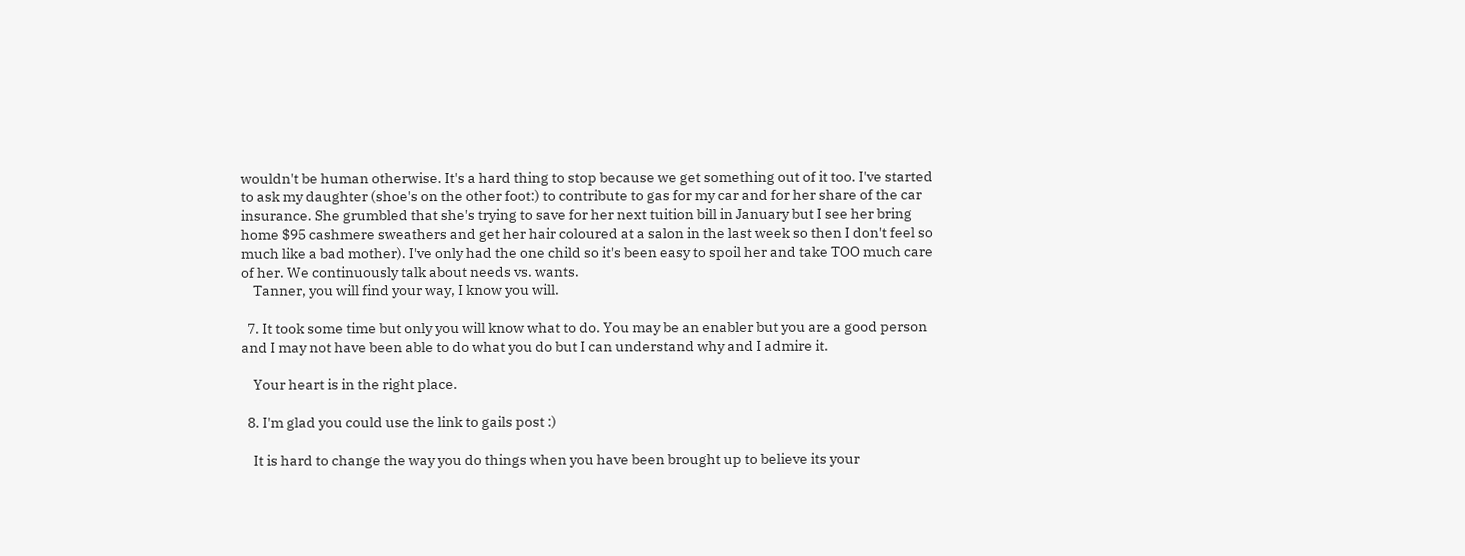wouldn't be human otherwise. It's a hard thing to stop because we get something out of it too. I've started to ask my daughter (shoe's on the other foot:) to contribute to gas for my car and for her share of the car insurance. She grumbled that she's trying to save for her next tuition bill in January but I see her bring home $95 cashmere sweathers and get her hair coloured at a salon in the last week so then I don't feel so much like a bad mother). I've only had the one child so it's been easy to spoil her and take TOO much care of her. We continuously talk about needs vs. wants.
    Tanner, you will find your way, I know you will.

  7. It took some time but only you will know what to do. You may be an enabler but you are a good person and I may not have been able to do what you do but I can understand why and I admire it.

    Your heart is in the right place.

  8. I'm glad you could use the link to gails post :)

    It is hard to change the way you do things when you have been brought up to believe its your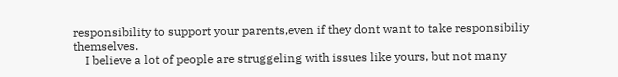responsibility to support your parents,even if they dont want to take responsibiliy themselves.
    I believe a lot of people are struggeling with issues like yours, but not many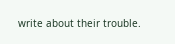write about their trouble.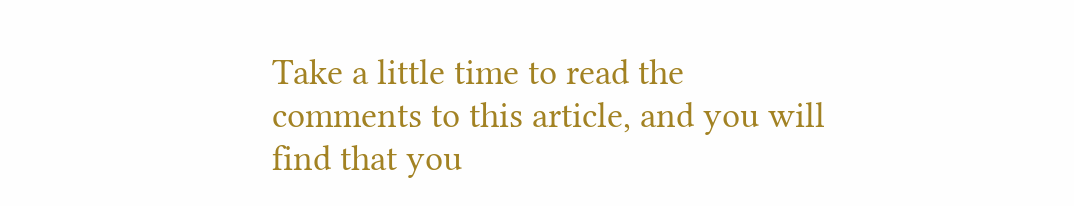Take a little time to read the comments to this article, and you will find that you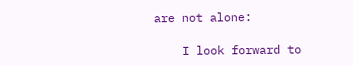are not alone:

    I look forward to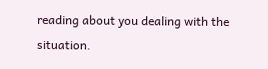reading about you dealing with the situation.